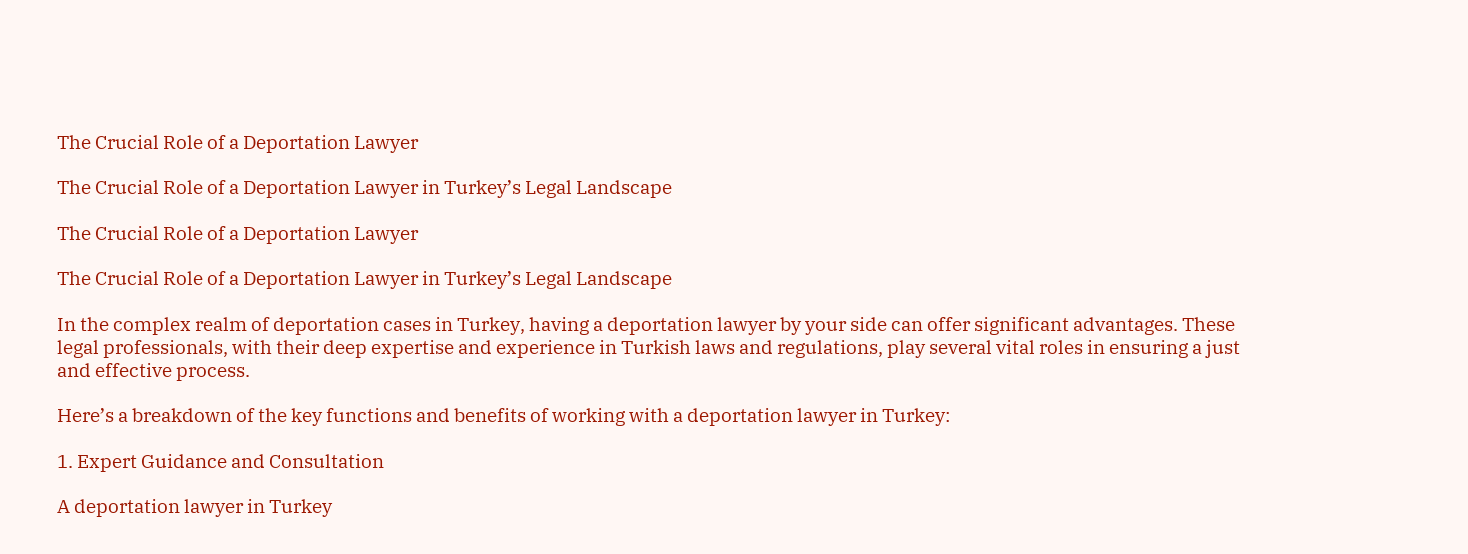The Crucial Role of a Deportation Lawyer

The Crucial Role of a Deportation Lawyer in Turkey’s Legal Landscape

The Crucial Role of a Deportation Lawyer

The Crucial Role of a Deportation Lawyer in Turkey’s Legal Landscape

In the complex realm of deportation cases in Turkey, having a deportation lawyer by your side can offer significant advantages. These legal professionals, with their deep expertise and experience in Turkish laws and regulations, play several vital roles in ensuring a just and effective process.

Here’s a breakdown of the key functions and benefits of working with a deportation lawyer in Turkey:

1. Expert Guidance and Consultation

A deportation lawyer in Turkey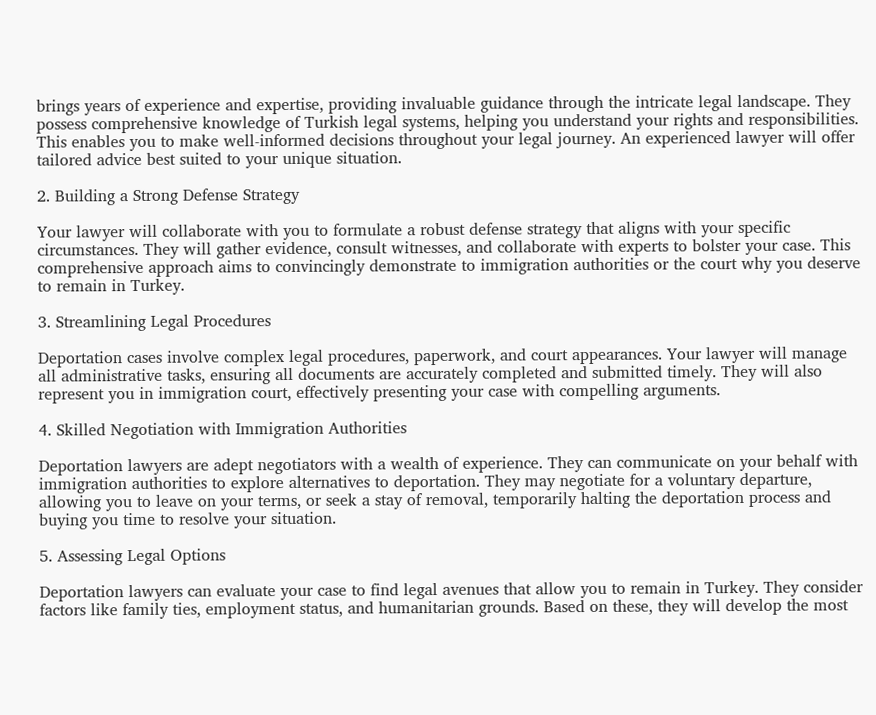brings years of experience and expertise, providing invaluable guidance through the intricate legal landscape. They possess comprehensive knowledge of Turkish legal systems, helping you understand your rights and responsibilities. This enables you to make well-informed decisions throughout your legal journey. An experienced lawyer will offer tailored advice best suited to your unique situation.

2. Building a Strong Defense Strategy

Your lawyer will collaborate with you to formulate a robust defense strategy that aligns with your specific circumstances. They will gather evidence, consult witnesses, and collaborate with experts to bolster your case. This comprehensive approach aims to convincingly demonstrate to immigration authorities or the court why you deserve to remain in Turkey.

3. Streamlining Legal Procedures

Deportation cases involve complex legal procedures, paperwork, and court appearances. Your lawyer will manage all administrative tasks, ensuring all documents are accurately completed and submitted timely. They will also represent you in immigration court, effectively presenting your case with compelling arguments.

4. Skilled Negotiation with Immigration Authorities

Deportation lawyers are adept negotiators with a wealth of experience. They can communicate on your behalf with immigration authorities to explore alternatives to deportation. They may negotiate for a voluntary departure, allowing you to leave on your terms, or seek a stay of removal, temporarily halting the deportation process and buying you time to resolve your situation.

5. Assessing Legal Options

Deportation lawyers can evaluate your case to find legal avenues that allow you to remain in Turkey. They consider factors like family ties, employment status, and humanitarian grounds. Based on these, they will develop the most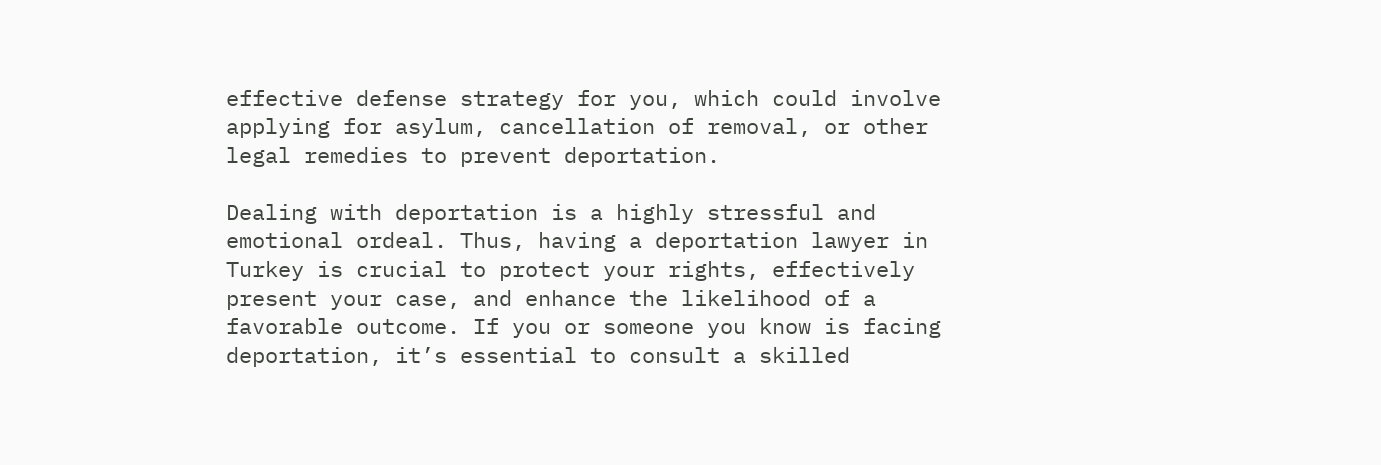effective defense strategy for you, which could involve applying for asylum, cancellation of removal, or other legal remedies to prevent deportation.

Dealing with deportation is a highly stressful and emotional ordeal. Thus, having a deportation lawyer in Turkey is crucial to protect your rights, effectively present your case, and enhance the likelihood of a favorable outcome. If you or someone you know is facing deportation, it’s essential to consult a skilled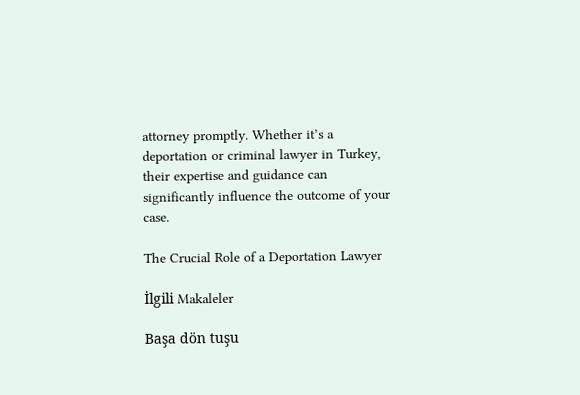attorney promptly. Whether it’s a deportation or criminal lawyer in Turkey, their expertise and guidance can significantly influence the outcome of your case.

The Crucial Role of a Deportation Lawyer

İlgili Makaleler

Başa dön tuşu